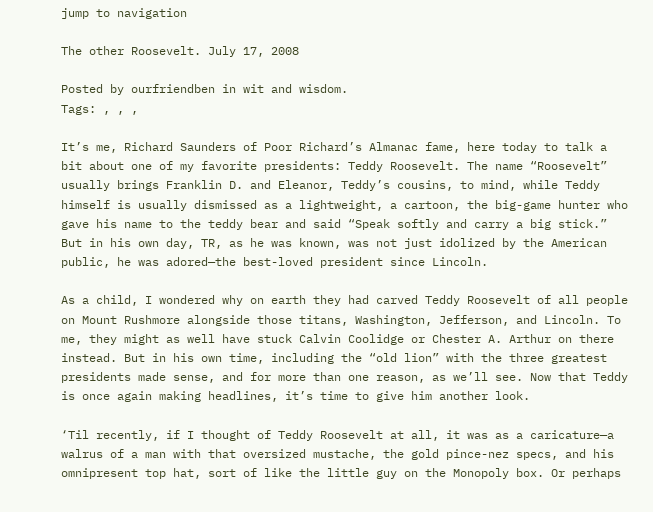jump to navigation

The other Roosevelt. July 17, 2008

Posted by ourfriendben in wit and wisdom.
Tags: , , ,

It’s me, Richard Saunders of Poor Richard’s Almanac fame, here today to talk a bit about one of my favorite presidents: Teddy Roosevelt. The name “Roosevelt” usually brings Franklin D. and Eleanor, Teddy’s cousins, to mind, while Teddy himself is usually dismissed as a lightweight, a cartoon, the big-game hunter who gave his name to the teddy bear and said “Speak softly and carry a big stick.” But in his own day, TR, as he was known, was not just idolized by the American public, he was adored—the best-loved president since Lincoln.

As a child, I wondered why on earth they had carved Teddy Roosevelt of all people on Mount Rushmore alongside those titans, Washington, Jefferson, and Lincoln. To me, they might as well have stuck Calvin Coolidge or Chester A. Arthur on there instead. But in his own time, including the “old lion” with the three greatest presidents made sense, and for more than one reason, as we’ll see. Now that Teddy is once again making headlines, it’s time to give him another look.

‘Til recently, if I thought of Teddy Roosevelt at all, it was as a caricature—a walrus of a man with that oversized mustache, the gold pince-nez specs, and his omnipresent top hat, sort of like the little guy on the Monopoly box. Or perhaps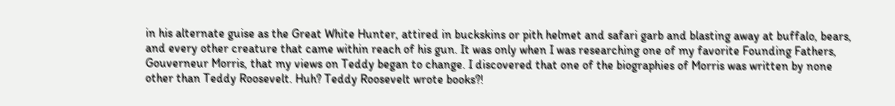in his alternate guise as the Great White Hunter, attired in buckskins or pith helmet and safari garb and blasting away at buffalo, bears, and every other creature that came within reach of his gun. It was only when I was researching one of my favorite Founding Fathers, Gouverneur Morris, that my views on Teddy began to change. I discovered that one of the biographies of Morris was written by none other than Teddy Roosevelt. Huh? Teddy Roosevelt wrote books?!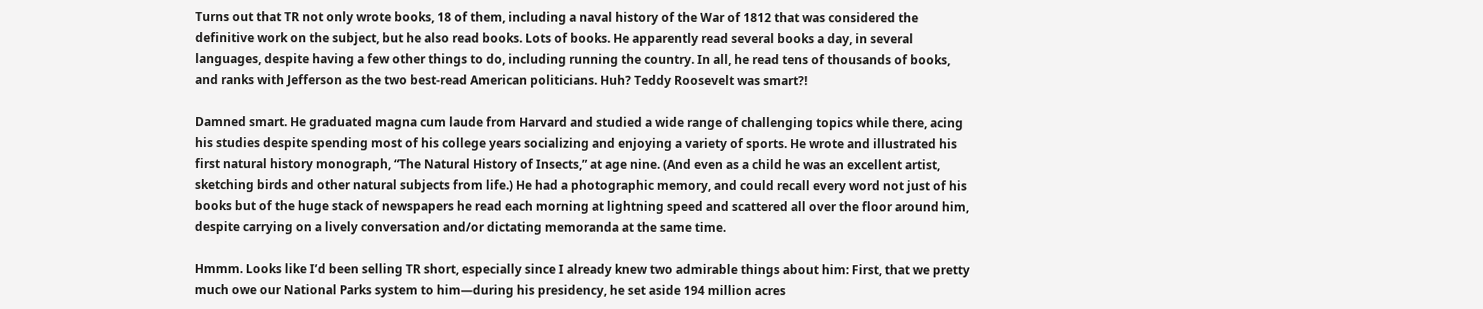Turns out that TR not only wrote books, 18 of them, including a naval history of the War of 1812 that was considered the definitive work on the subject, but he also read books. Lots of books. He apparently read several books a day, in several languages, despite having a few other things to do, including running the country. In all, he read tens of thousands of books, and ranks with Jefferson as the two best-read American politicians. Huh? Teddy Roosevelt was smart?!

Damned smart. He graduated magna cum laude from Harvard and studied a wide range of challenging topics while there, acing his studies despite spending most of his college years socializing and enjoying a variety of sports. He wrote and illustrated his first natural history monograph, “The Natural History of Insects,” at age nine. (And even as a child he was an excellent artist, sketching birds and other natural subjects from life.) He had a photographic memory, and could recall every word not just of his books but of the huge stack of newspapers he read each morning at lightning speed and scattered all over the floor around him, despite carrying on a lively conversation and/or dictating memoranda at the same time.

Hmmm. Looks like I’d been selling TR short, especially since I already knew two admirable things about him: First, that we pretty much owe our National Parks system to him—during his presidency, he set aside 194 million acres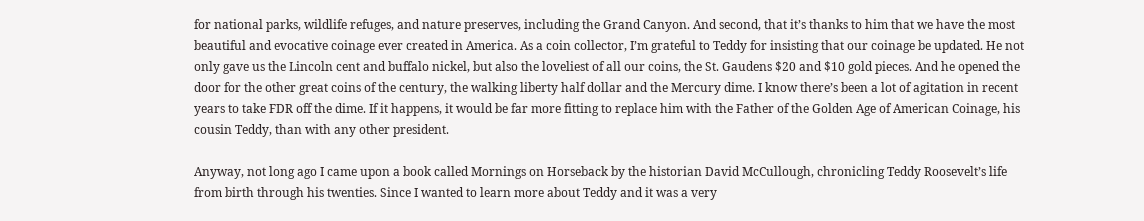for national parks, wildlife refuges, and nature preserves, including the Grand Canyon. And second, that it’s thanks to him that we have the most beautiful and evocative coinage ever created in America. As a coin collector, I’m grateful to Teddy for insisting that our coinage be updated. He not only gave us the Lincoln cent and buffalo nickel, but also the loveliest of all our coins, the St. Gaudens $20 and $10 gold pieces. And he opened the door for the other great coins of the century, the walking liberty half dollar and the Mercury dime. I know there’s been a lot of agitation in recent years to take FDR off the dime. If it happens, it would be far more fitting to replace him with the Father of the Golden Age of American Coinage, his cousin Teddy, than with any other president.

Anyway, not long ago I came upon a book called Mornings on Horseback by the historian David McCullough, chronicling Teddy Roosevelt’s life from birth through his twenties. Since I wanted to learn more about Teddy and it was a very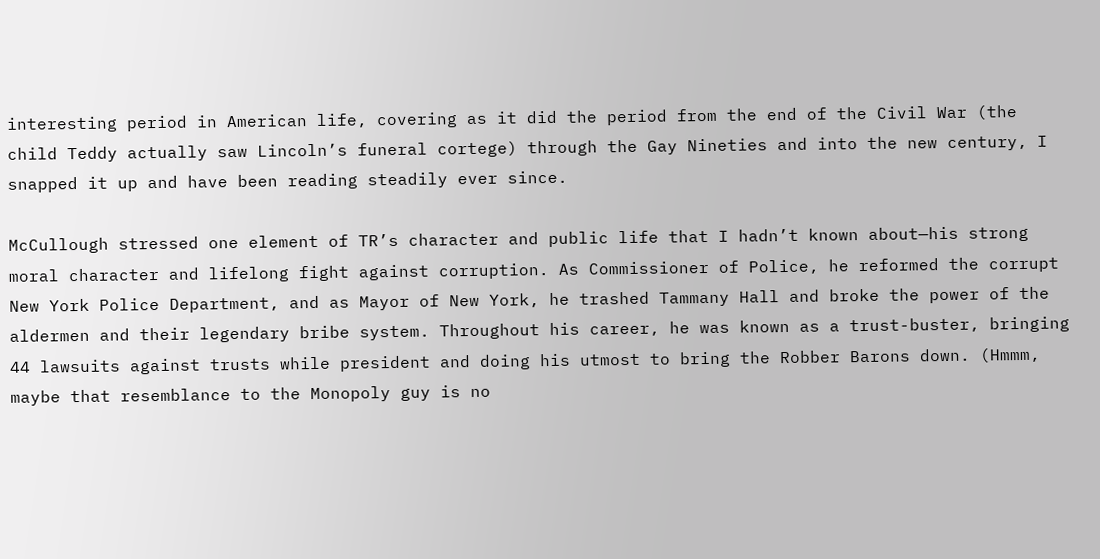interesting period in American life, covering as it did the period from the end of the Civil War (the child Teddy actually saw Lincoln’s funeral cortege) through the Gay Nineties and into the new century, I snapped it up and have been reading steadily ever since.

McCullough stressed one element of TR’s character and public life that I hadn’t known about—his strong moral character and lifelong fight against corruption. As Commissioner of Police, he reformed the corrupt New York Police Department, and as Mayor of New York, he trashed Tammany Hall and broke the power of the aldermen and their legendary bribe system. Throughout his career, he was known as a trust-buster, bringing 44 lawsuits against trusts while president and doing his utmost to bring the Robber Barons down. (Hmmm, maybe that resemblance to the Monopoly guy is no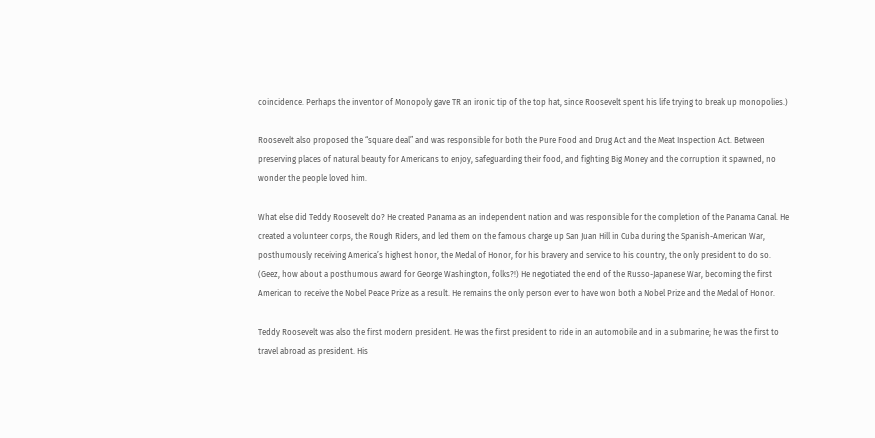coincidence. Perhaps the inventor of Monopoly gave TR an ironic tip of the top hat, since Roosevelt spent his life trying to break up monopolies.)

Roosevelt also proposed the “square deal” and was responsible for both the Pure Food and Drug Act and the Meat Inspection Act. Between preserving places of natural beauty for Americans to enjoy, safeguarding their food, and fighting Big Money and the corruption it spawned, no wonder the people loved him.

What else did Teddy Roosevelt do? He created Panama as an independent nation and was responsible for the completion of the Panama Canal. He created a volunteer corps, the Rough Riders, and led them on the famous charge up San Juan Hill in Cuba during the Spanish-American War, posthumously receiving America’s highest honor, the Medal of Honor, for his bravery and service to his country, the only president to do so. (Geez, how about a posthumous award for George Washington, folks?!) He negotiated the end of the Russo-Japanese War, becoming the first American to receive the Nobel Peace Prize as a result. He remains the only person ever to have won both a Nobel Prize and the Medal of Honor.

Teddy Roosevelt was also the first modern president. He was the first president to ride in an automobile and in a submarine; he was the first to travel abroad as president. His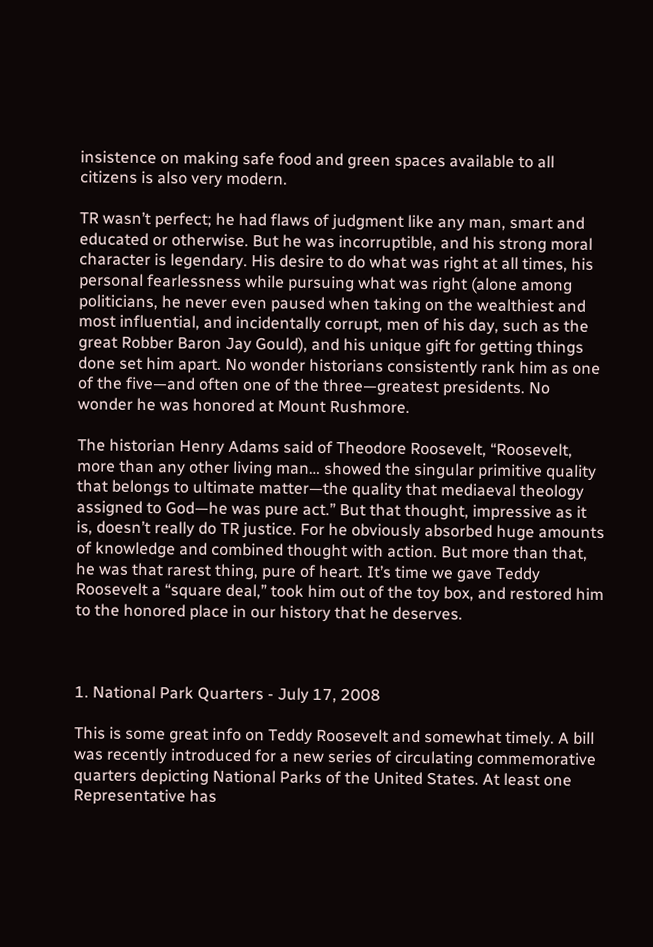insistence on making safe food and green spaces available to all citizens is also very modern.

TR wasn’t perfect; he had flaws of judgment like any man, smart and educated or otherwise. But he was incorruptible, and his strong moral character is legendary. His desire to do what was right at all times, his personal fearlessness while pursuing what was right (alone among politicians, he never even paused when taking on the wealthiest and most influential, and incidentally corrupt, men of his day, such as the great Robber Baron Jay Gould), and his unique gift for getting things done set him apart. No wonder historians consistently rank him as one of the five—and often one of the three—greatest presidents. No wonder he was honored at Mount Rushmore.

The historian Henry Adams said of Theodore Roosevelt, “Roosevelt, more than any other living man… showed the singular primitive quality that belongs to ultimate matter—the quality that mediaeval theology assigned to God—he was pure act.” But that thought, impressive as it is, doesn’t really do TR justice. For he obviously absorbed huge amounts of knowledge and combined thought with action. But more than that, he was that rarest thing, pure of heart. It’s time we gave Teddy Roosevelt a “square deal,” took him out of the toy box, and restored him to the honored place in our history that he deserves.



1. National Park Quarters - July 17, 2008

This is some great info on Teddy Roosevelt and somewhat timely. A bill was recently introduced for a new series of circulating commemorative quarters depicting National Parks of the United States. At least one Representative has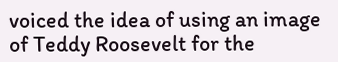voiced the idea of using an image of Teddy Roosevelt for the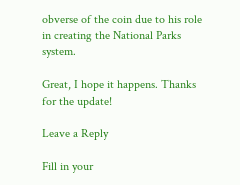obverse of the coin due to his role in creating the National Parks system.

Great, I hope it happens. Thanks for the update!

Leave a Reply

Fill in your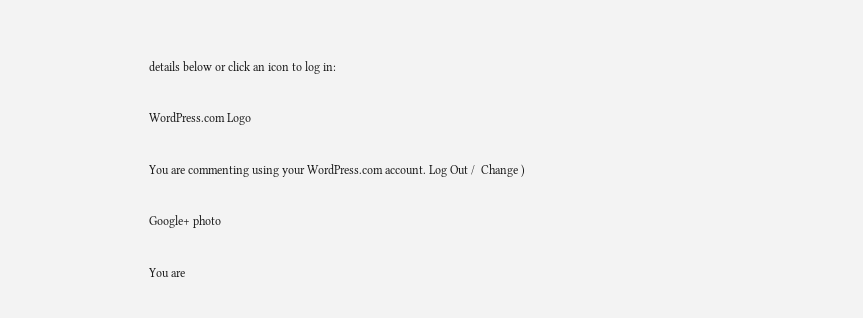details below or click an icon to log in:

WordPress.com Logo

You are commenting using your WordPress.com account. Log Out /  Change )

Google+ photo

You are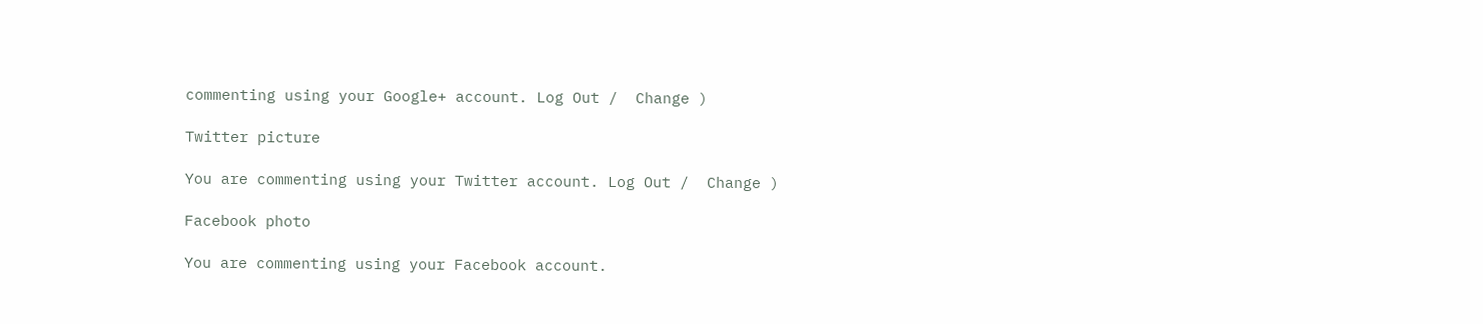commenting using your Google+ account. Log Out /  Change )

Twitter picture

You are commenting using your Twitter account. Log Out /  Change )

Facebook photo

You are commenting using your Facebook account.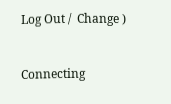Log Out /  Change )


Connecting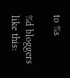to %s

%d bloggers like this: